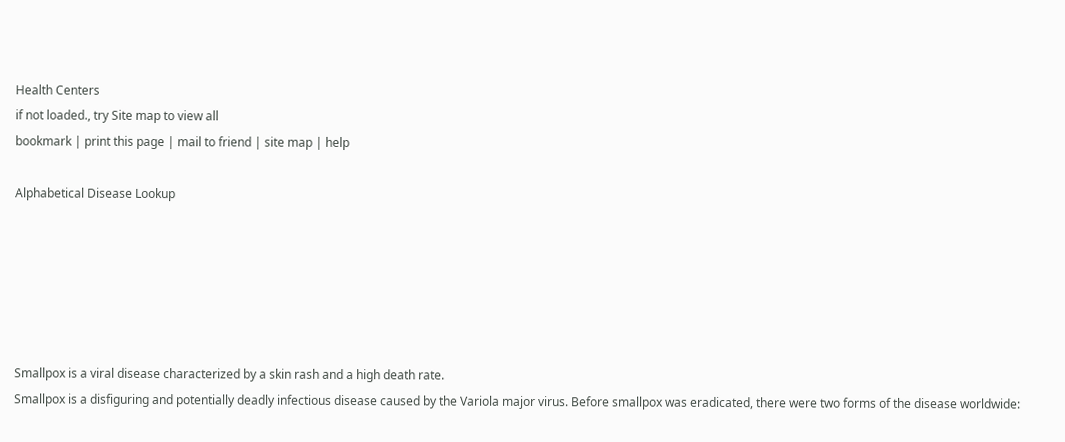Health Centers
if not loaded., try Site map to view all
bookmark | print this page | mail to friend | site map | help

Alphabetical Disease Lookup






Smallpox is a viral disease characterized by a skin rash and a high death rate.
Smallpox is a disfiguring and potentially deadly infectious disease caused by the Variola major virus. Before smallpox was eradicated, there were two forms of the disease worldwide: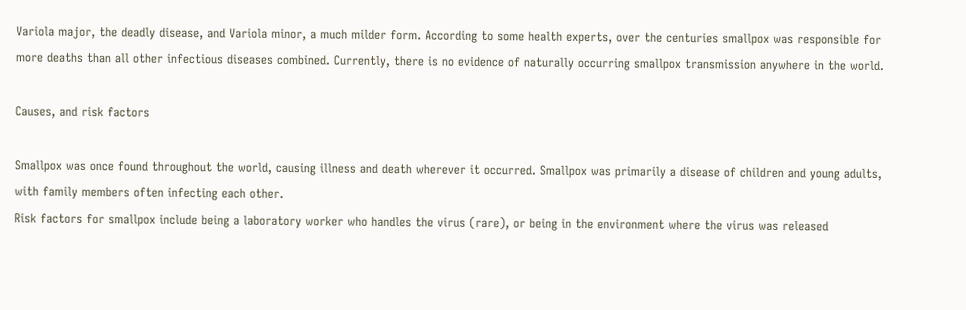Variola major, the deadly disease, and Variola minor, a much milder form. According to some health experts, over the centuries smallpox was responsible for more deaths than all other infectious diseases combined. Currently, there is no evidence of naturally occurring smallpox transmission anywhere in the world.

Causes, and risk factors

Smallpox was once found throughout the world, causing illness and death wherever it occurred. Smallpox was primarily a disease of children and young adults, with family members often infecting each other.
Risk factors for smallpox include being a laboratory worker who handles the virus (rare), or being in the environment where the virus was released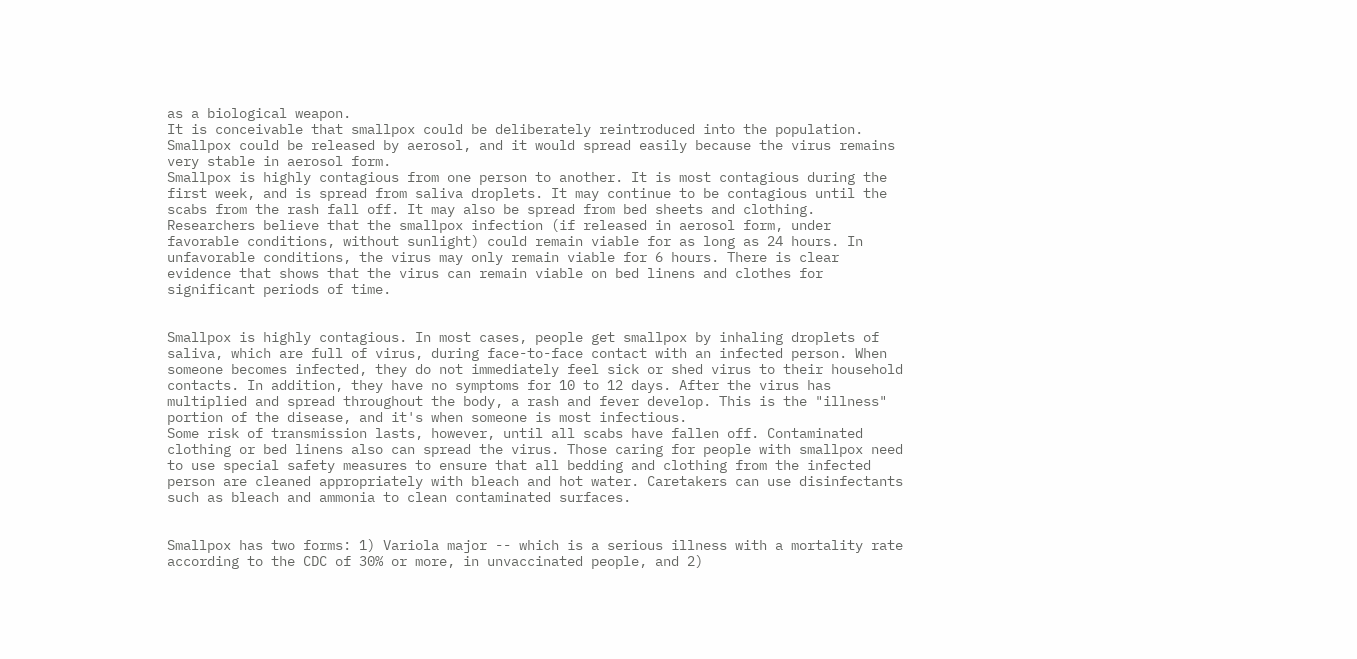as a biological weapon.
It is conceivable that smallpox could be deliberately reintroduced into the population. Smallpox could be released by aerosol, and it would spread easily because the virus remains very stable in aerosol form.
Smallpox is highly contagious from one person to another. It is most contagious during the first week, and is spread from saliva droplets. It may continue to be contagious until the scabs from the rash fall off. It may also be spread from bed sheets and clothing.
Researchers believe that the smallpox infection (if released in aerosol form, under favorable conditions, without sunlight) could remain viable for as long as 24 hours. In unfavorable conditions, the virus may only remain viable for 6 hours. There is clear evidence that shows that the virus can remain viable on bed linens and clothes for significant periods of time.


Smallpox is highly contagious. In most cases, people get smallpox by inhaling droplets of saliva, which are full of virus, during face-to-face contact with an infected person. When someone becomes infected, they do not immediately feel sick or shed virus to their household contacts. In addition, they have no symptoms for 10 to 12 days. After the virus has multiplied and spread throughout the body, a rash and fever develop. This is the "illness" portion of the disease, and it's when someone is most infectious.
Some risk of transmission lasts, however, until all scabs have fallen off. Contaminated clothing or bed linens also can spread the virus. Those caring for people with smallpox need to use special safety measures to ensure that all bedding and clothing from the infected person are cleaned appropriately with bleach and hot water. Caretakers can use disinfectants such as bleach and ammonia to clean contaminated surfaces.


Smallpox has two forms: 1) Variola major -- which is a serious illness with a mortality rate according to the CDC of 30% or more, in unvaccinated people, and 2)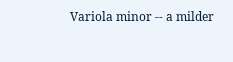Variola minor -- a milder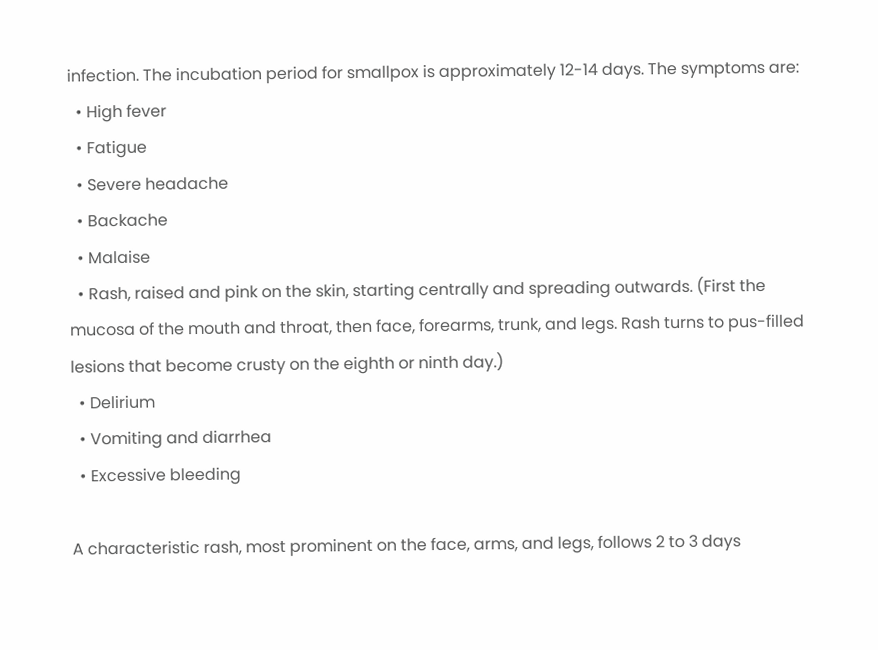infection. The incubation period for smallpox is approximately 12-14 days. The symptoms are:
  • High fever
  • Fatigue
  • Severe headache
  • Backache
  • Malaise
  • Rash, raised and pink on the skin, starting centrally and spreading outwards. (First the mucosa of the mouth and throat, then face, forearms, trunk, and legs. Rash turns to pus-filled lesions that become crusty on the eighth or ninth day.)
  • Delirium
  • Vomiting and diarrhea
  • Excessive bleeding

A characteristic rash, most prominent on the face, arms, and legs, follows 2 to 3 days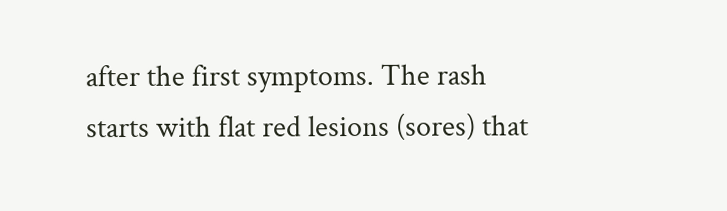after the first symptoms. The rash starts with flat red lesions (sores) that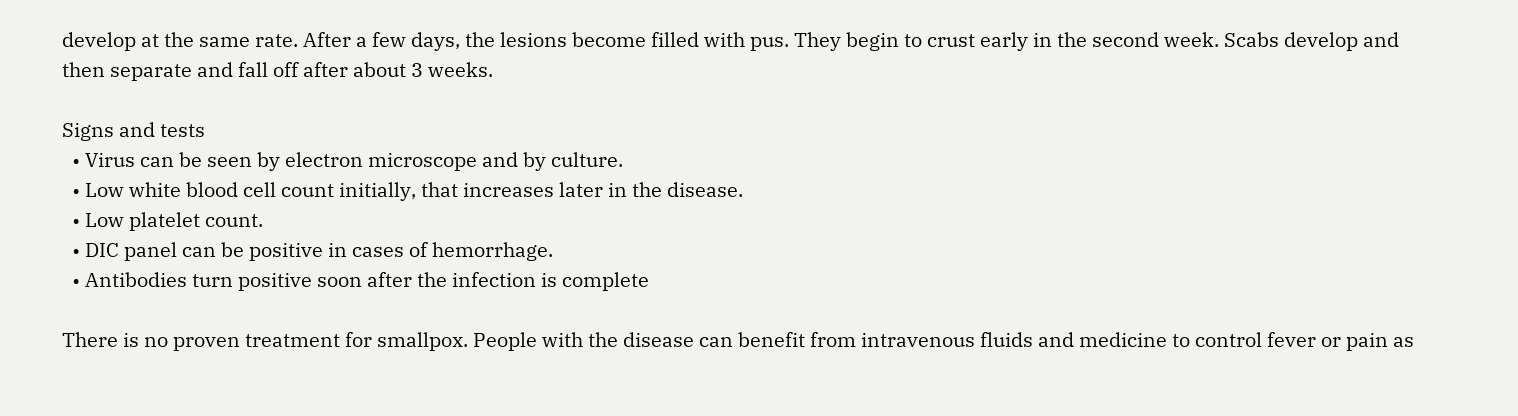develop at the same rate. After a few days, the lesions become filled with pus. They begin to crust early in the second week. Scabs develop and then separate and fall off after about 3 weeks.

Signs and tests
  • Virus can be seen by electron microscope and by culture.
  • Low white blood cell count initially, that increases later in the disease.
  • Low platelet count.
  • DIC panel can be positive in cases of hemorrhage.
  • Antibodies turn positive soon after the infection is complete

There is no proven treatment for smallpox. People with the disease can benefit from intravenous fluids and medicine to control fever or pain as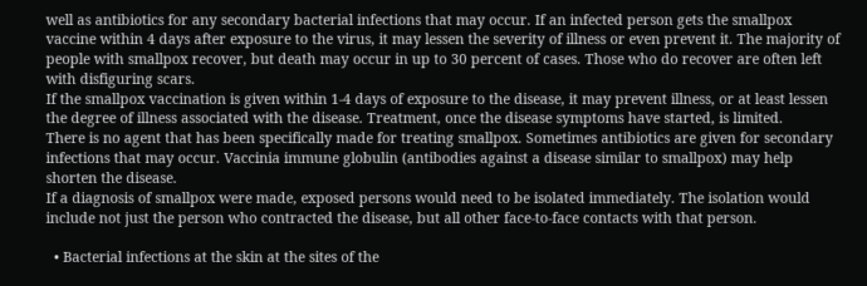well as antibiotics for any secondary bacterial infections that may occur. If an infected person gets the smallpox vaccine within 4 days after exposure to the virus, it may lessen the severity of illness or even prevent it. The majority of people with smallpox recover, but death may occur in up to 30 percent of cases. Those who do recover are often left with disfiguring scars.
If the smallpox vaccination is given within 1-4 days of exposure to the disease, it may prevent illness, or at least lessen the degree of illness associated with the disease. Treatment, once the disease symptoms have started, is limited.
There is no agent that has been specifically made for treating smallpox. Sometimes antibiotics are given for secondary infections that may occur. Vaccinia immune globulin (antibodies against a disease similar to smallpox) may help shorten the disease.
If a diagnosis of smallpox were made, exposed persons would need to be isolated immediately. The isolation would include not just the person who contracted the disease, but all other face-to-face contacts with that person.

  • Bacterial infections at the skin at the sites of the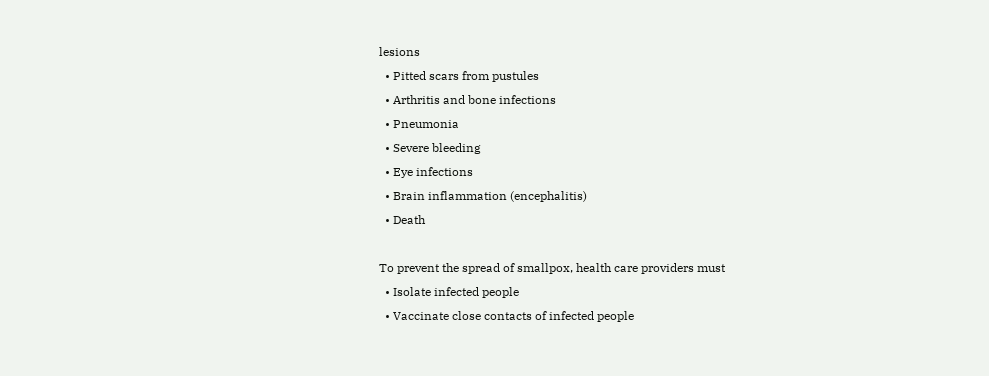lesions
  • Pitted scars from pustules
  • Arthritis and bone infections
  • Pneumonia
  • Severe bleeding
  • Eye infections
  • Brain inflammation (encephalitis)
  • Death

To prevent the spread of smallpox, health care providers must
  • Isolate infected people
  • Vaccinate close contacts of infected people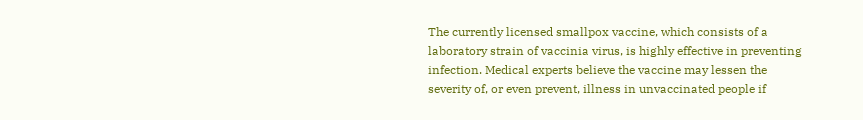The currently licensed smallpox vaccine, which consists of a laboratory strain of vaccinia virus, is highly effective in preventing infection. Medical experts believe the vaccine may lessen the severity of, or even prevent, illness in unvaccinated people if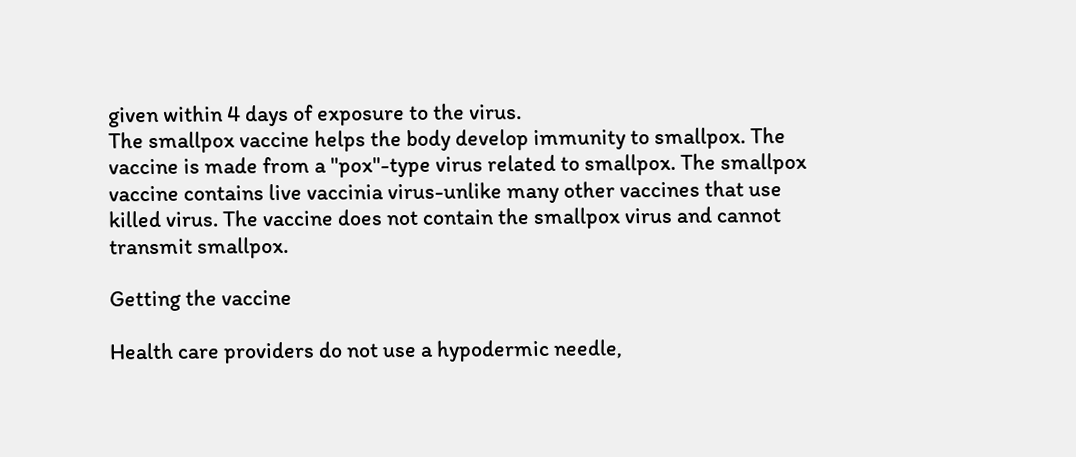given within 4 days of exposure to the virus.
The smallpox vaccine helps the body develop immunity to smallpox. The vaccine is made from a "pox"-type virus related to smallpox. The smallpox vaccine contains live vaccinia virus-unlike many other vaccines that use killed virus. The vaccine does not contain the smallpox virus and cannot transmit smallpox.

Getting the vaccine

Health care providers do not use a hypodermic needle,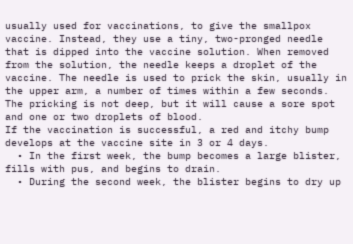usually used for vaccinations, to give the smallpox vaccine. Instead, they use a tiny, two-pronged needle that is dipped into the vaccine solution. When removed from the solution, the needle keeps a droplet of the vaccine. The needle is used to prick the skin, usually in the upper arm, a number of times within a few seconds. The pricking is not deep, but it will cause a sore spot and one or two droplets of blood.
If the vaccination is successful, a red and itchy bump develops at the vaccine site in 3 or 4 days.
  • In the first week, the bump becomes a large blister, fills with pus, and begins to drain.
  • During the second week, the blister begins to dry up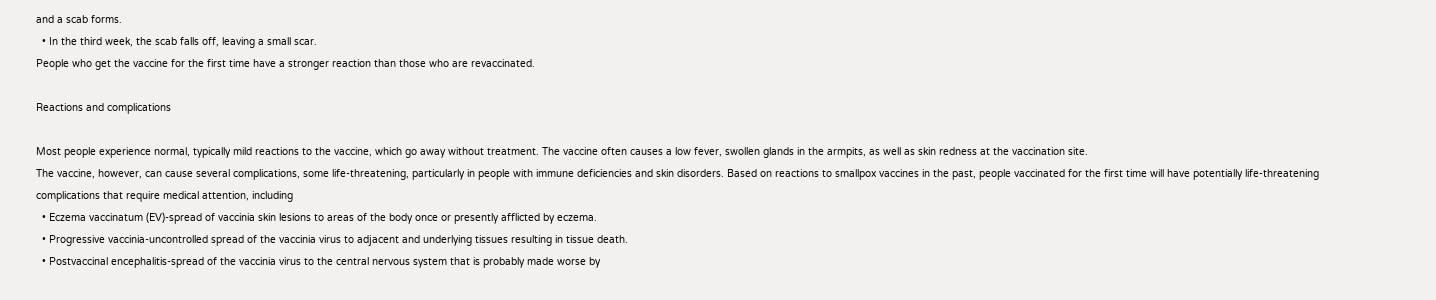and a scab forms.
  • In the third week, the scab falls off, leaving a small scar.
People who get the vaccine for the first time have a stronger reaction than those who are revaccinated.

Reactions and complications

Most people experience normal, typically mild reactions to the vaccine, which go away without treatment. The vaccine often causes a low fever, swollen glands in the armpits, as well as skin redness at the vaccination site.
The vaccine, however, can cause several complications, some life-threatening, particularly in people with immune deficiencies and skin disorders. Based on reactions to smallpox vaccines in the past, people vaccinated for the first time will have potentially life-threatening complications that require medical attention, including
  • Eczema vaccinatum (EV)-spread of vaccinia skin lesions to areas of the body once or presently afflicted by eczema.
  • Progressive vaccinia-uncontrolled spread of the vaccinia virus to adjacent and underlying tissues resulting in tissue death.
  • Postvaccinal encephalitis-spread of the vaccinia virus to the central nervous system that is probably made worse by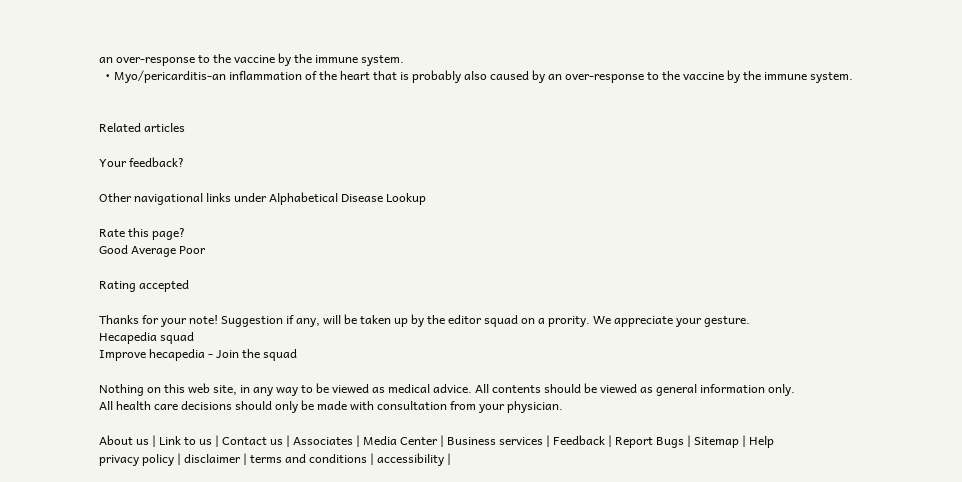an over-response to the vaccine by the immune system.
  • Myo/pericarditis-an inflammation of the heart that is probably also caused by an over-response to the vaccine by the immune system.


Related articles

Your feedback?

Other navigational links under Alphabetical Disease Lookup

Rate this page?
Good Average Poor

Rating accepted

Thanks for your note! Suggestion if any, will be taken up by the editor squad on a prority. We appreciate your gesture.
Hecapedia squad
Improve hecapedia - Join the squad

Nothing on this web site, in any way to be viewed as medical advice. All contents should be viewed as general information only.
All health care decisions should only be made with consultation from your physician.

About us | Link to us | Contact us | Associates | Media Center | Business services | Feedback | Report Bugs | Sitemap | Help
privacy policy | disclaimer | terms and conditions | accessibility |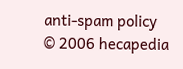anti-spam policy
© 2006 hecapedia